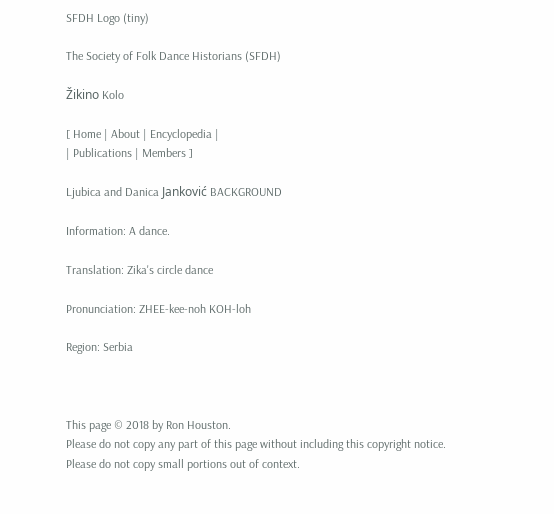SFDH Logo (tiny)

The Society of Folk Dance Historians (SFDH)

Žikino Kolo

[ Home | About | Encyclopedia |
| Publications | Members ]

Ljubica and Danica Janković BACKGROUND

Information: A dance.

Translation: Zika's circle dance

Pronunciation: ZHEE-kee-noh KOH-loh

Region: Serbia



This page © 2018 by Ron Houston.
Please do not copy any part of this page without including this copyright notice.
Please do not copy small portions out of context.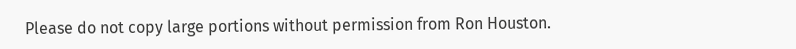Please do not copy large portions without permission from Ron Houston.